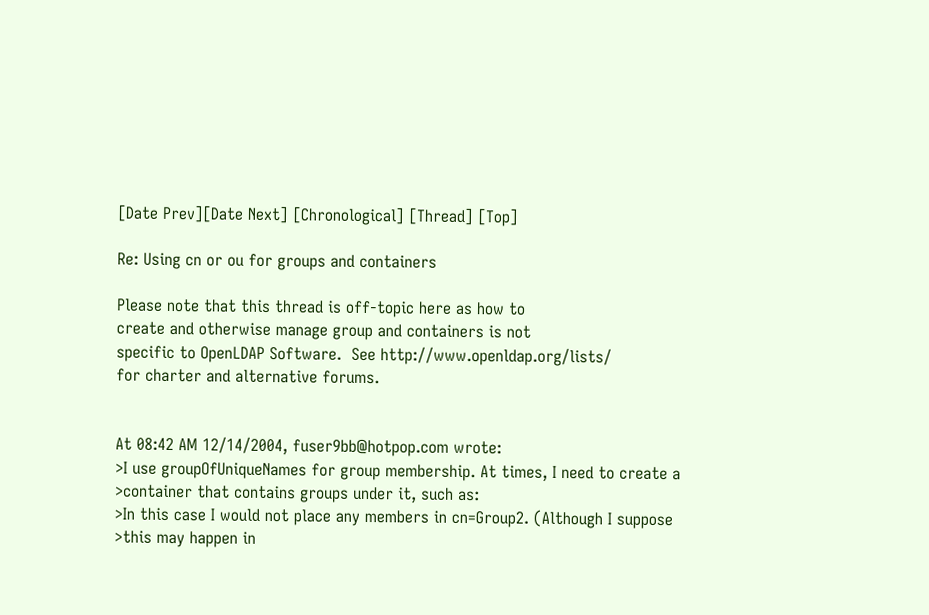[Date Prev][Date Next] [Chronological] [Thread] [Top]

Re: Using cn or ou for groups and containers

Please note that this thread is off-topic here as how to
create and otherwise manage group and containers is not
specific to OpenLDAP Software.  See http://www.openldap.org/lists/
for charter and alternative forums.


At 08:42 AM 12/14/2004, fuser9bb@hotpop.com wrote:
>I use groupOfUniqueNames for group membership. At times, I need to create a
>container that contains groups under it, such as:
>In this case I would not place any members in cn=Group2. (Although I suppose
>this may happen in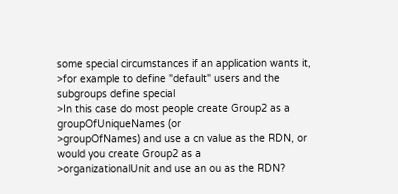some special circumstances if an application wants it,
>for example to define "default" users and the subgroups define special
>In this case do most people create Group2 as a groupOfUniqueNames (or
>groupOfNames) and use a cn value as the RDN, or would you create Group2 as a
>organizationalUnit and use an ou as the RDN?